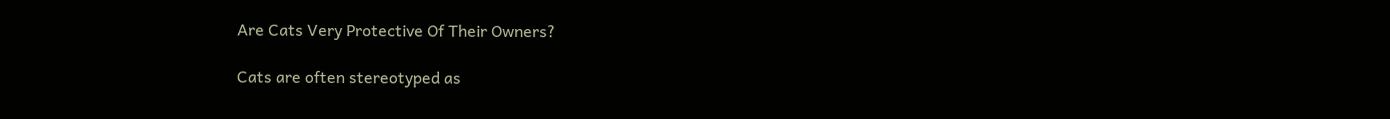Are Cats Very Protective Of Their Owners?

Cats are often stereotyped as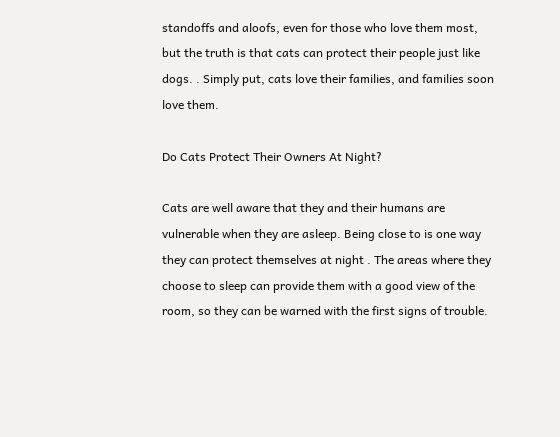standoffs and aloofs, even for those who love them most, but the truth is that cats can protect their people just like dogs. . Simply put, cats love their families, and families soon love them.

Do Cats Protect Their Owners At Night?

Cats are well aware that they and their humans are vulnerable when they are asleep. Being close to is one way they can protect themselves at night . The areas where they choose to sleep can provide them with a good view of the room, so they can be warned with the first signs of trouble.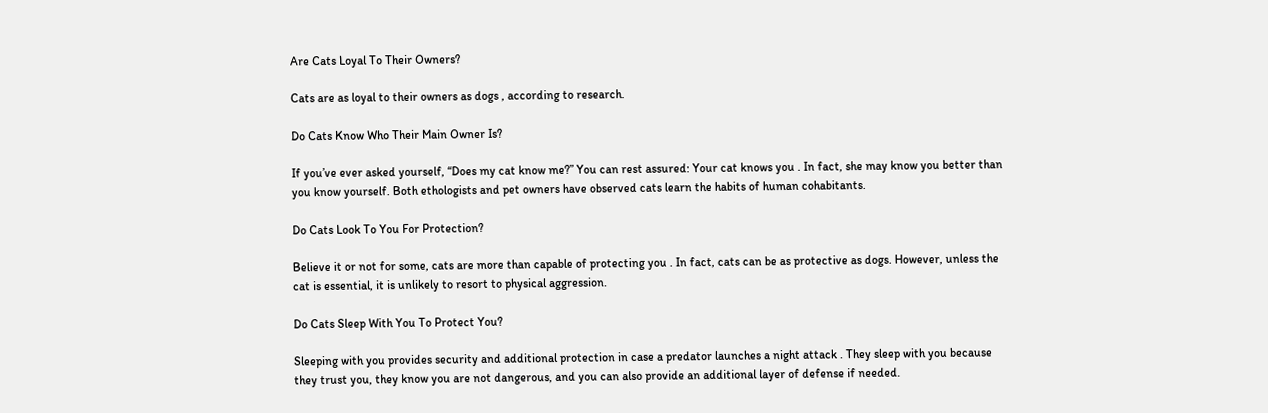Are Cats Loyal To Their Owners?

Cats are as loyal to their owners as dogs , according to research.

Do Cats Know Who Their Main Owner Is?

If you’ve ever asked yourself, “Does my cat know me?” You can rest assured: Your cat knows you . In fact, she may know you better than you know yourself. Both ethologists and pet owners have observed cats learn the habits of human cohabitants.

Do Cats Look To You For Protection?

Believe it or not for some, cats are more than capable of protecting you . In fact, cats can be as protective as dogs. However, unless the cat is essential, it is unlikely to resort to physical aggression.

Do Cats Sleep With You To Protect You?

Sleeping with you provides security and additional protection in case a predator launches a night attack . They sleep with you because they trust you, they know you are not dangerous, and you can also provide an additional layer of defense if needed.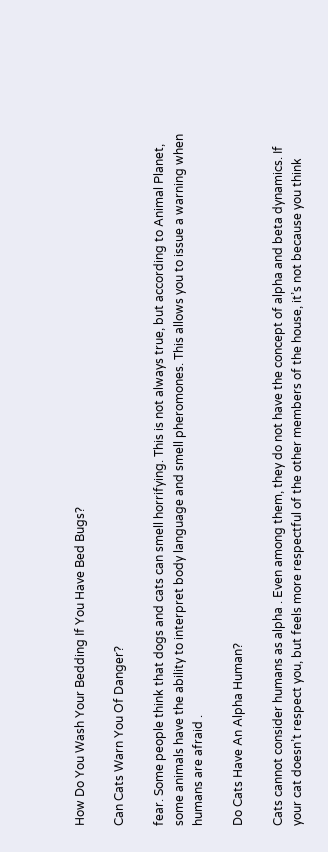How Do You Wash Your Bedding If You Have Bed Bugs?

Can Cats Warn You Of Danger?

fear. Some people think that dogs and cats can smell horrifying. This is not always true, but according to Animal Planet, some animals have the ability to interpret body language and smell pheromones. This allows you to issue a warning when humans are afraid .

Do Cats Have An Alpha Human?

Cats cannot consider humans as alpha . Even among them, they do not have the concept of alpha and beta dynamics. If your cat doesn’t respect you, but feels more respectful of the other members of the house, it’s not because you think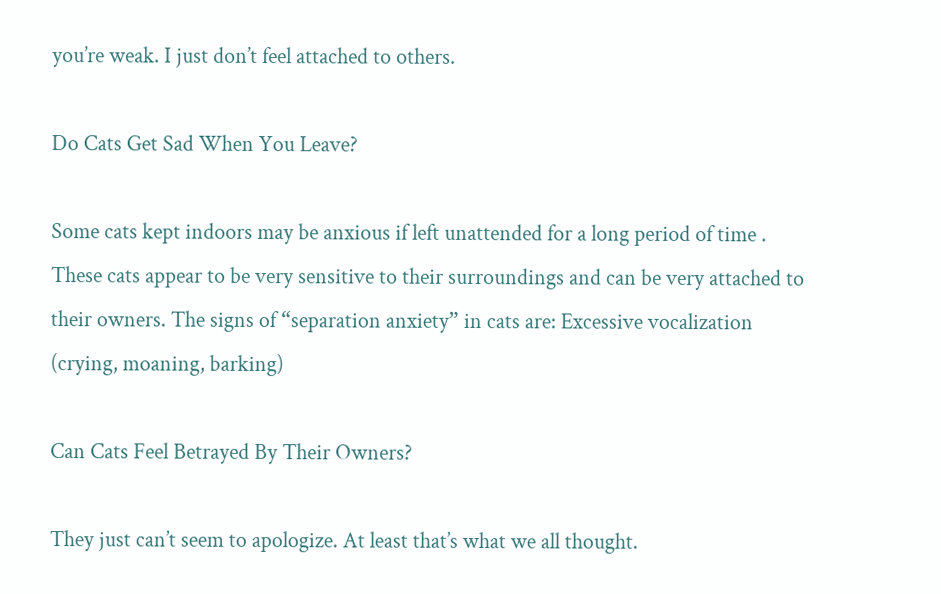you’re weak. I just don’t feel attached to others.

Do Cats Get Sad When You Leave?

Some cats kept indoors may be anxious if left unattended for a long period of time . These cats appear to be very sensitive to their surroundings and can be very attached to their owners. The signs of “separation anxiety” in cats are: Excessive vocalization (crying, moaning, barking)

Can Cats Feel Betrayed By Their Owners?

They just can’t seem to apologize. At least that’s what we all thought.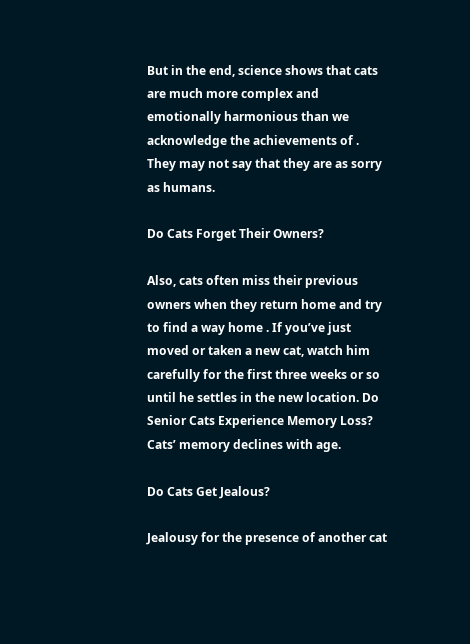But in the end, science shows that cats are much more complex and emotionally harmonious than we acknowledge the achievements of . They may not say that they are as sorry as humans.

Do Cats Forget Their Owners?

Also, cats often miss their previous owners when they return home and try to find a way home . If you’ve just moved or taken a new cat, watch him carefully for the first three weeks or so until he settles in the new location. Do Senior Cats Experience Memory Loss? Cats’ memory declines with age.

Do Cats Get Jealous?

Jealousy for the presence of another cat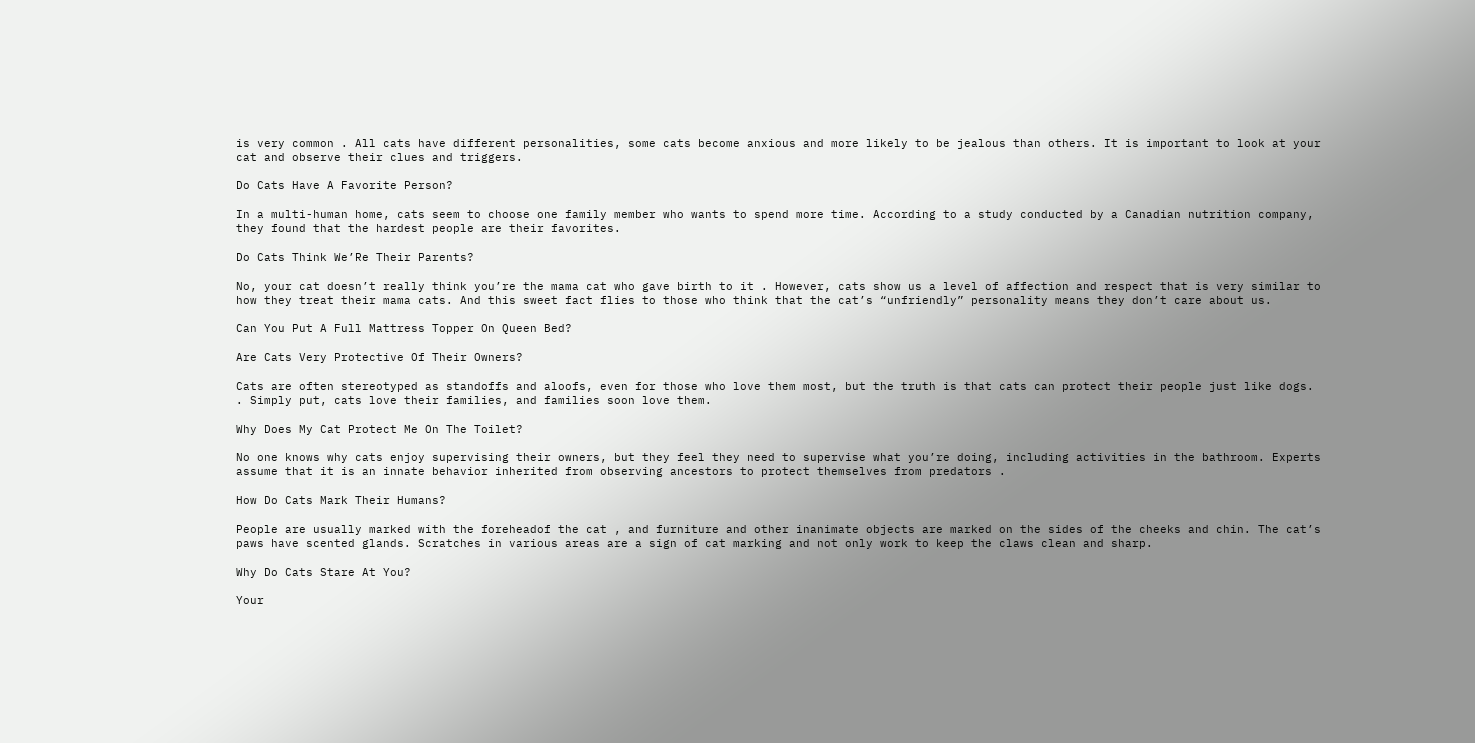is very common . All cats have different personalities, some cats become anxious and more likely to be jealous than others. It is important to look at your cat and observe their clues and triggers.

Do Cats Have A Favorite Person?

In a multi-human home, cats seem to choose one family member who wants to spend more time. According to a study conducted by a Canadian nutrition company, they found that the hardest people are their favorites.

Do Cats Think We’Re Their Parents?

No, your cat doesn’t really think you’re the mama cat who gave birth to it . However, cats show us a level of affection and respect that is very similar to how they treat their mama cats. And this sweet fact flies to those who think that the cat’s “unfriendly” personality means they don’t care about us.

Can You Put A Full Mattress Topper On Queen Bed?

Are Cats Very Protective Of Their Owners?

Cats are often stereotyped as standoffs and aloofs, even for those who love them most, but the truth is that cats can protect their people just like dogs. . Simply put, cats love their families, and families soon love them.

Why Does My Cat Protect Me On The Toilet?

No one knows why cats enjoy supervising their owners, but they feel they need to supervise what you’re doing, including activities in the bathroom. Experts assume that it is an innate behavior inherited from observing ancestors to protect themselves from predators .

How Do Cats Mark Their Humans?

People are usually marked with the foreheadof the cat , and furniture and other inanimate objects are marked on the sides of the cheeks and chin. The cat’s paws have scented glands. Scratches in various areas are a sign of cat marking and not only work to keep the claws clean and sharp.

Why Do Cats Stare At You?

Your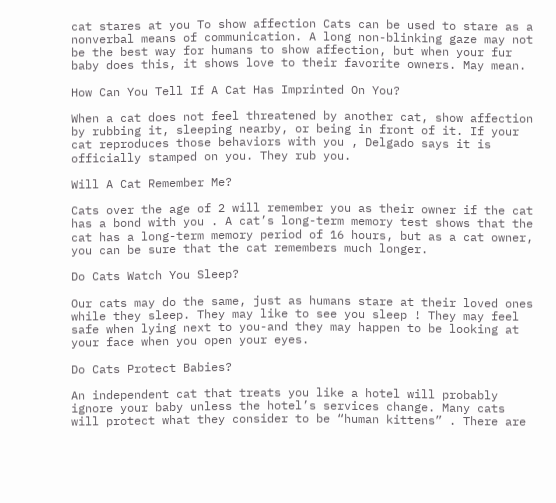cat stares at you To show affection Cats can be used to stare as a nonverbal means of communication. A long non-blinking gaze may not be the best way for humans to show affection, but when your fur baby does this, it shows love to their favorite owners. May mean.

How Can You Tell If A Cat Has Imprinted On You?

When a cat does not feel threatened by another cat, show affection by rubbing it, sleeping nearby, or being in front of it. If your cat reproduces those behaviors with you , Delgado says it is officially stamped on you. They rub you.

Will A Cat Remember Me?

Cats over the age of 2 will remember you as their owner if the cat has a bond with you . A cat’s long-term memory test shows that the cat has a long-term memory period of 16 hours, but as a cat owner, you can be sure that the cat remembers much longer.

Do Cats Watch You Sleep?

Our cats may do the same, just as humans stare at their loved ones while they sleep. They may like to see you sleep ! They may feel safe when lying next to you-and they may happen to be looking at your face when you open your eyes.

Do Cats Protect Babies?

An independent cat that treats you like a hotel will probably ignore your baby unless the hotel’s services change. Many cats will protect what they consider to be “human kittens” . There are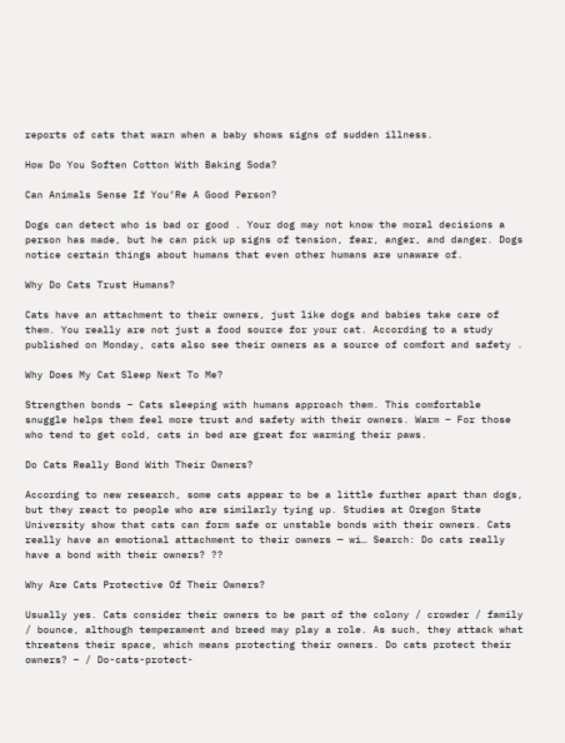reports of cats that warn when a baby shows signs of sudden illness.

How Do You Soften Cotton With Baking Soda?

Can Animals Sense If You’Re A Good Person?

Dogs can detect who is bad or good . Your dog may not know the moral decisions a person has made, but he can pick up signs of tension, fear, anger, and danger. Dogs notice certain things about humans that even other humans are unaware of.

Why Do Cats Trust Humans?

Cats have an attachment to their owners, just like dogs and babies take care of them. You really are not just a food source for your cat. According to a study published on Monday, cats also see their owners as a source of comfort and safety .

Why Does My Cat Sleep Next To Me?

Strengthen bonds – Cats sleeping with humans approach them. This comfortable snuggle helps them feel more trust and safety with their owners. Warm – For those who tend to get cold, cats in bed are great for warming their paws.

Do Cats Really Bond With Their Owners?

According to new research, some cats appear to be a little further apart than dogs, but they react to people who are similarly tying up. Studies at Oregon State University show that cats can form safe or unstable bonds with their owners. Cats really have an emotional attachment to their owners — wi… Search: Do cats really have a bond with their owners? ??

Why Are Cats Protective Of Their Owners?

Usually yes. Cats consider their owners to be part of the colony / crowder / family / bounce, although temperament and breed may play a role. As such, they attack what threatens their space, which means protecting their owners. Do cats protect their owners? – / Do-cats-protect-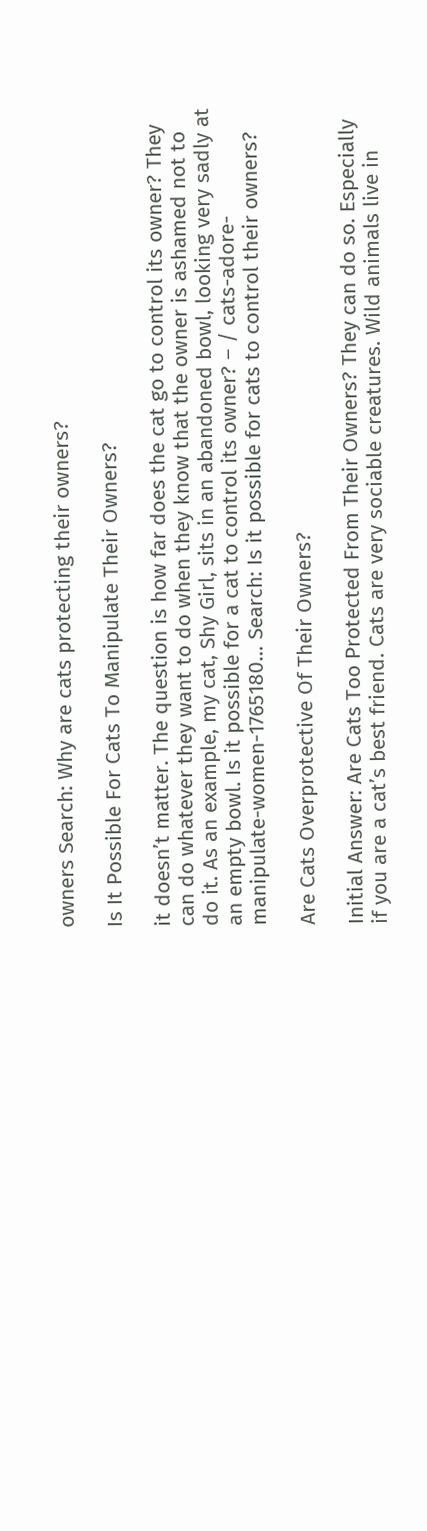owners Search: Why are cats protecting their owners?

Is It Possible For Cats To Manipulate Their Owners?

it doesn’t matter. The question is how far does the cat go to control its owner? They can do whatever they want to do when they know that the owner is ashamed not to do it. As an example, my cat, Shy Girl, sits in an abandoned bowl, looking very sadly at an empty bowl. Is it possible for a cat to control its owner? – / cats-adore-manipulate-women-1765180… Search: Is it possible for cats to control their owners?

Are Cats Overprotective Of Their Owners?

Initial Answer: Are Cats Too Protected From Their Owners? They can do so. Especially if you are a cat’s best friend. Cats are very sociable creatures. Wild animals live in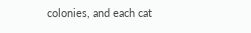colonies, and each cat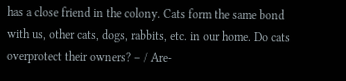has a close friend in the colony. Cats form the same bond with us, other cats, dogs, rabbits, etc. in our home. Do cats overprotect their owners? – / Are-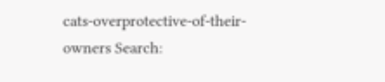cats-overprotective-of-their-owners Search: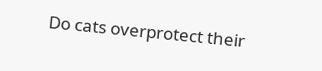Do cats overprotect their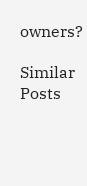owners?

Similar Posts